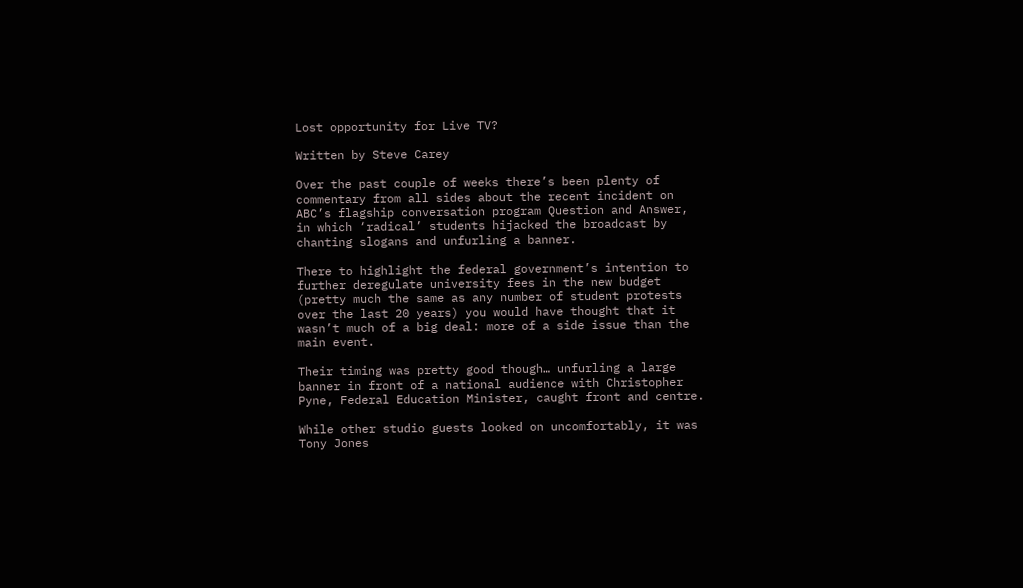Lost opportunity for Live TV?

Written by Steve Carey

Over the past couple of weeks there’s been plenty of commentary from all sides about the recent incident on ABC’s flagship conversation program Question and Answer, in which ‘radical’ students hijacked the broadcast by chanting slogans and unfurling a banner.

There to highlight the federal government’s intention to further deregulate university fees in the new budget (pretty much the same as any number of student protests over the last 20 years) you would have thought that it wasn’t much of a big deal: more of a side issue than the main event.

Their timing was pretty good though… unfurling a large banner in front of a national audience with Christopher Pyne, Federal Education Minister, caught front and centre.

While other studio guests looked on uncomfortably, it was Tony Jones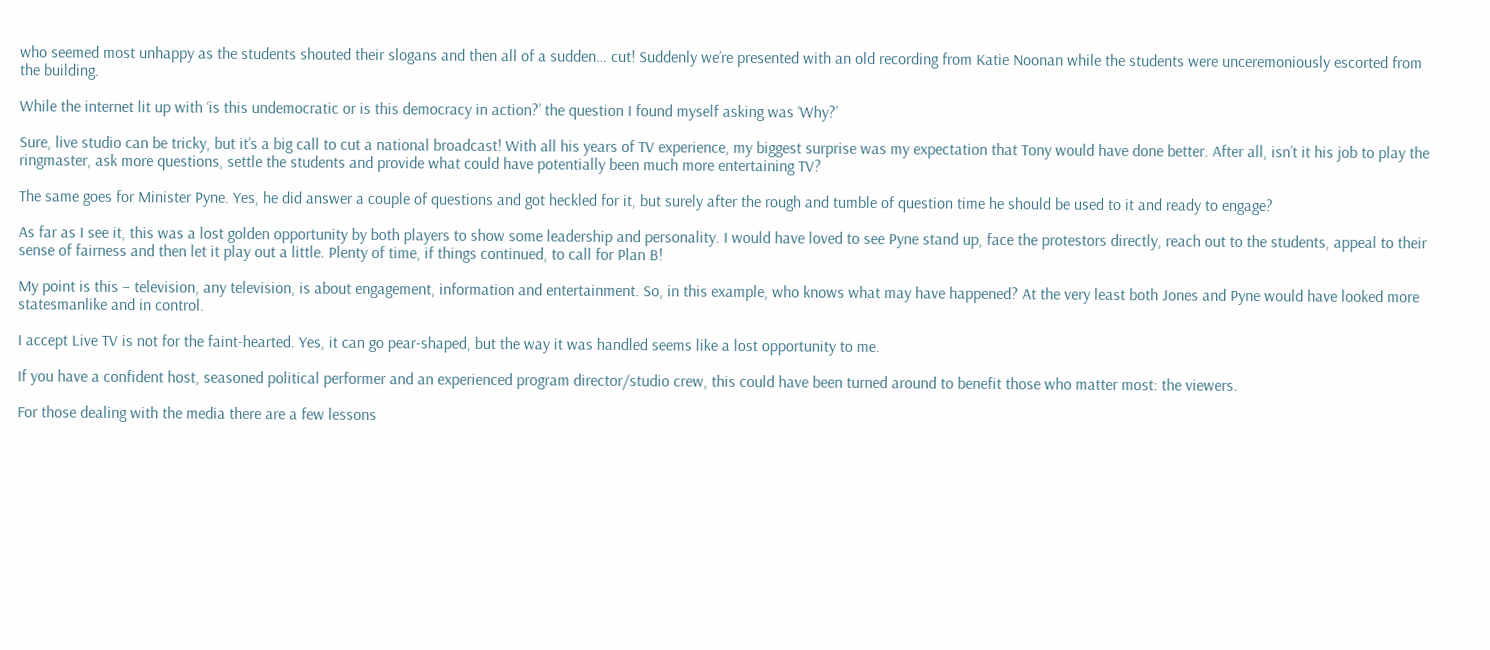who seemed most unhappy as the students shouted their slogans and then all of a sudden… cut! Suddenly we’re presented with an old recording from Katie Noonan while the students were unceremoniously escorted from the building.

While the internet lit up with ‘is this undemocratic or is this democracy in action?’ the question I found myself asking was ‘Why?’

Sure, live studio can be tricky, but it’s a big call to cut a national broadcast! With all his years of TV experience, my biggest surprise was my expectation that Tony would have done better. After all, isn’t it his job to play the ringmaster, ask more questions, settle the students and provide what could have potentially been much more entertaining TV?

The same goes for Minister Pyne. Yes, he did answer a couple of questions and got heckled for it, but surely after the rough and tumble of question time he should be used to it and ready to engage?

As far as I see it, this was a lost golden opportunity by both players to show some leadership and personality. I would have loved to see Pyne stand up, face the protestors directly, reach out to the students, appeal to their sense of fairness and then let it play out a little. Plenty of time, if things continued, to call for Plan B!

My point is this – television, any television, is about engagement, information and entertainment. So, in this example, who knows what may have happened? At the very least both Jones and Pyne would have looked more statesmanlike and in control.

I accept Live TV is not for the faint-hearted. Yes, it can go pear-shaped, but the way it was handled seems like a lost opportunity to me.

If you have a confident host, seasoned political performer and an experienced program director/studio crew, this could have been turned around to benefit those who matter most: the viewers.

For those dealing with the media there are a few lessons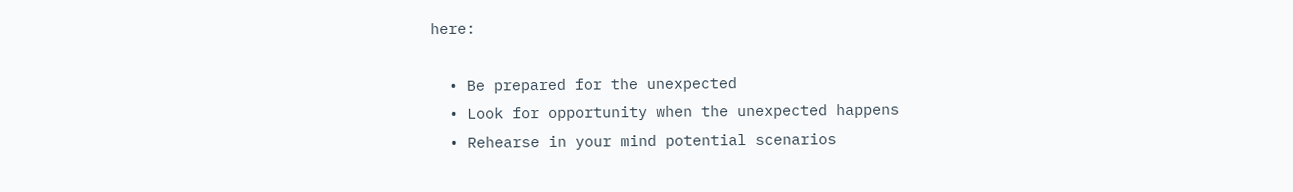here:

  • Be prepared for the unexpected
  • Look for opportunity when the unexpected happens
  • Rehearse in your mind potential scenarios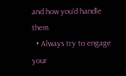and how you’d handle them
  • Always try to engage your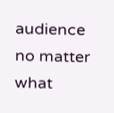audience no matter what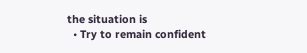the situation is
  • Try to remain confident